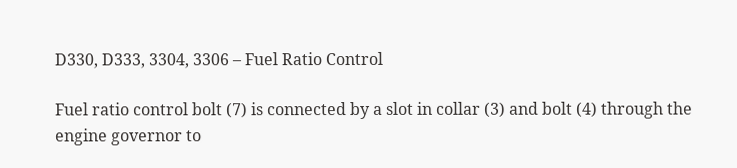D330, D333, 3304, 3306 – Fuel Ratio Control

Fuel ratio control bolt (7) is connected by a slot in collar (3) and bolt (4) through the engine governor to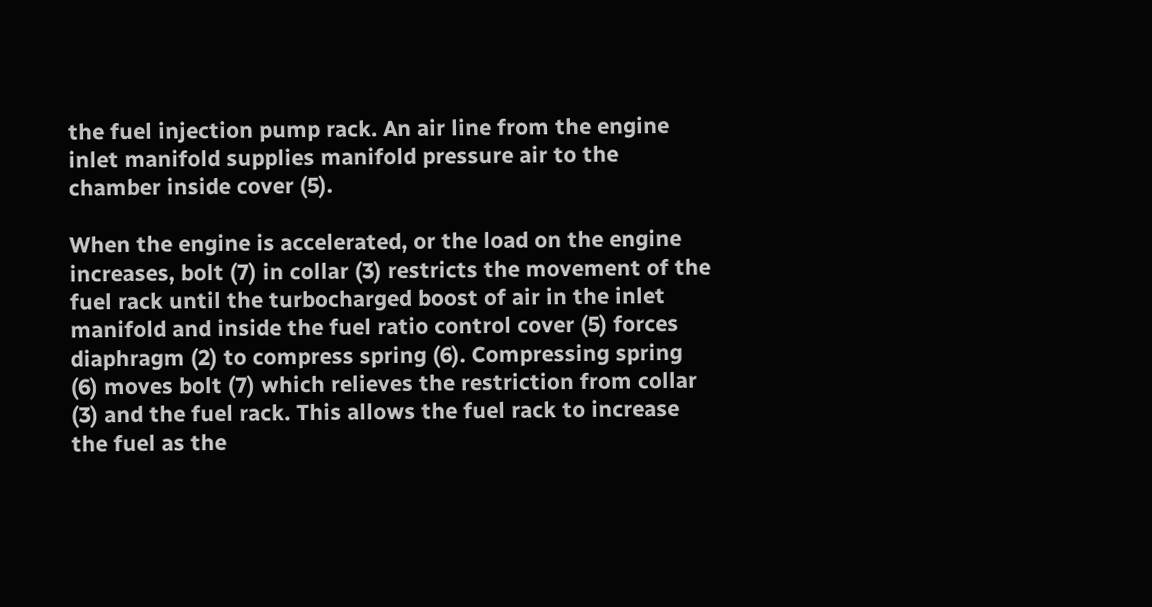the fuel injection pump rack. An air line from the engine inlet manifold supplies manifold pressure air to the chamber inside cover (5).

When the engine is accelerated, or the load on the engine increases, bolt (7) in collar (3) restricts the movement of the fuel rack until the turbocharged boost of air in the inlet manifold and inside the fuel ratio control cover (5) forces diaphragm (2) to compress spring (6). Compressing spring (6) moves bolt (7) which relieves the restriction from collar (3) and the fuel rack. This allows the fuel rack to increase the fuel as the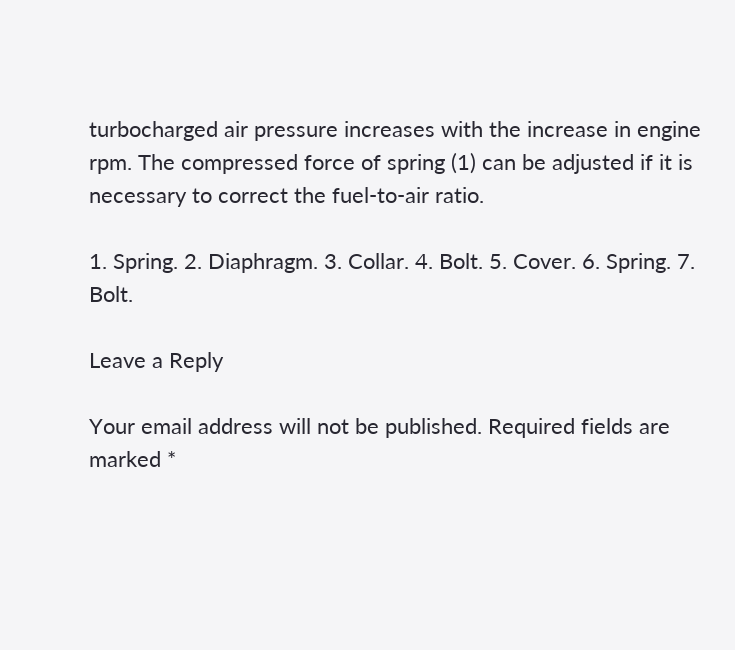turbocharged air pressure increases with the increase in engine rpm. The compressed force of spring (1) can be adjusted if it is necessary to correct the fuel-to-air ratio.

1. Spring. 2. Diaphragm. 3. Collar. 4. Bolt. 5. Cover. 6. Spring. 7. Bolt.

Leave a Reply

Your email address will not be published. Required fields are marked *